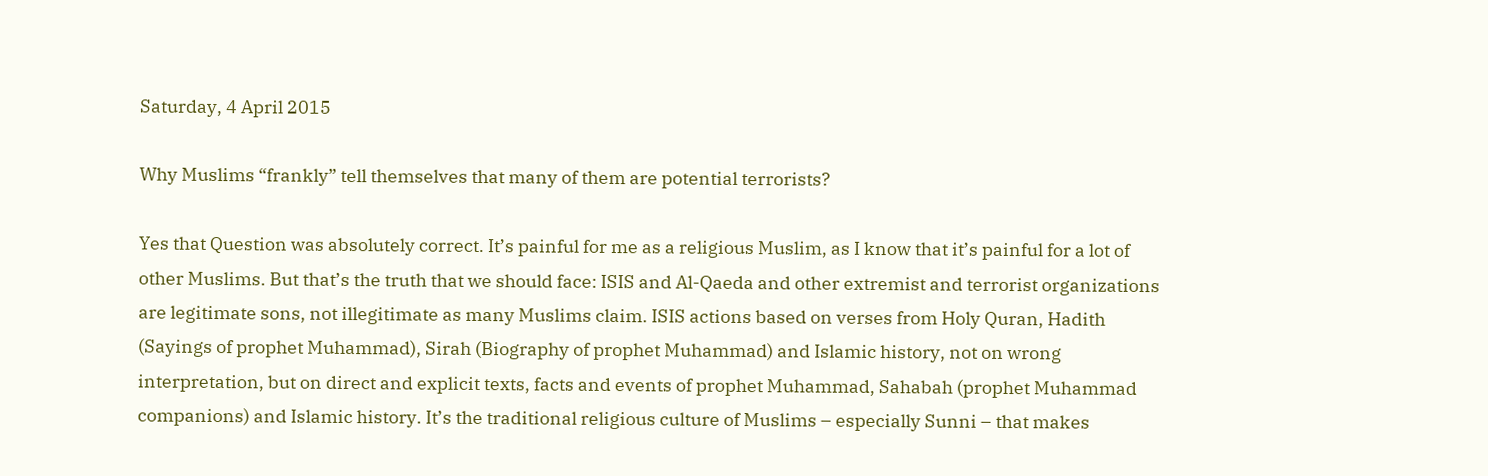Saturday, 4 April 2015

Why Muslims “frankly” tell themselves that many of them are potential terrorists?

Yes that Question was absolutely correct. It’s painful for me as a religious Muslim, as I know that it’s painful for a lot of other Muslims. But that’s the truth that we should face: ISIS and Al-Qaeda and other extremist and terrorist organizations are legitimate sons, not illegitimate as many Muslims claim. ISIS actions based on verses from Holy Quran, Hadith (Sayings of prophet Muhammad), Sirah (Biography of prophet Muhammad) and Islamic history, not on wrong interpretation, but on direct and explicit texts, facts and events of prophet Muhammad, Sahabah (prophet Muhammad companions) and Islamic history. It’s the traditional religious culture of Muslims – especially Sunni – that makes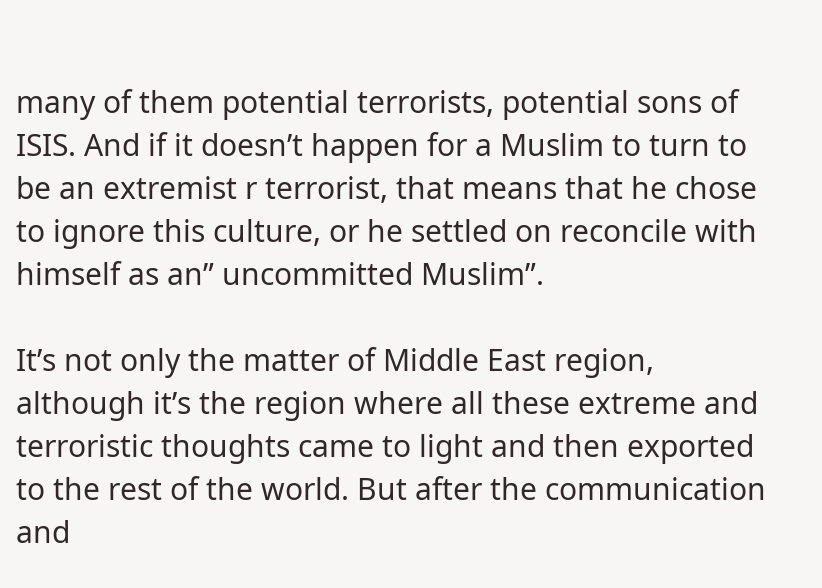many of them potential terrorists, potential sons of ISIS. And if it doesn’t happen for a Muslim to turn to be an extremist r terrorist, that means that he chose to ignore this culture, or he settled on reconcile with himself as an” uncommitted Muslim”.

It’s not only the matter of Middle East region, although it’s the region where all these extreme and terroristic thoughts came to light and then exported to the rest of the world. But after the communication and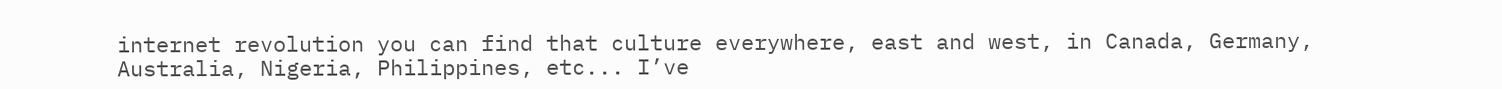internet revolution you can find that culture everywhere, east and west, in Canada, Germany, Australia, Nigeria, Philippines, etc... I’ve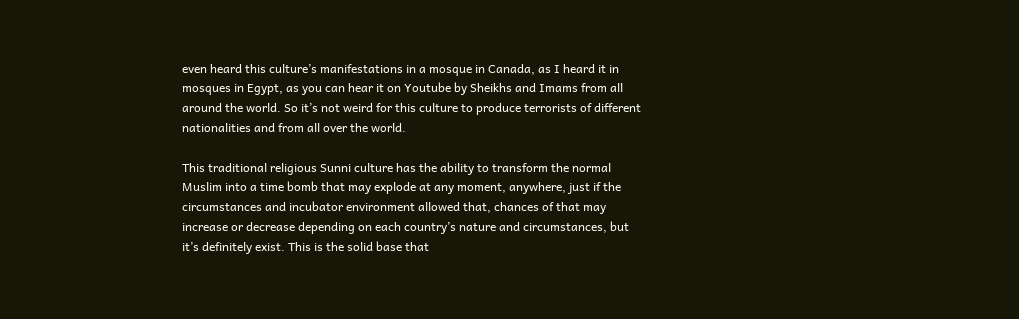even heard this culture’s manifestations in a mosque in Canada, as I heard it in mosques in Egypt, as you can hear it on Youtube by Sheikhs and Imams from all around the world. So it’s not weird for this culture to produce terrorists of different nationalities and from all over the world.

This traditional religious Sunni culture has the ability to transform the normal Muslim into a time bomb that may explode at any moment, anywhere, just if the circumstances and incubator environment allowed that, chances of that may increase or decrease depending on each country’s nature and circumstances, but it’s definitely exist. This is the solid base that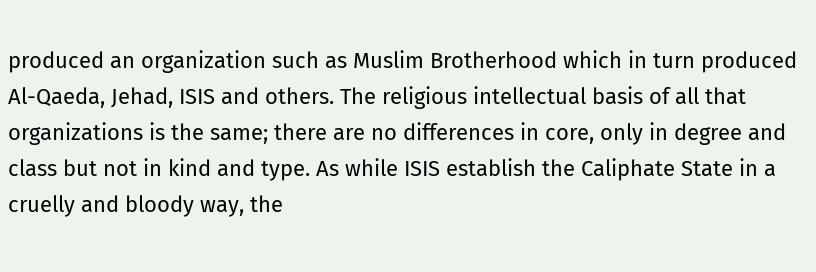produced an organization such as Muslim Brotherhood which in turn produced Al-Qaeda, Jehad, ISIS and others. The religious intellectual basis of all that organizations is the same; there are no differences in core, only in degree and class but not in kind and type. As while ISIS establish the Caliphate State in a cruelly and bloody way, the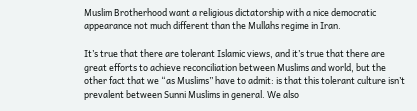Muslim Brotherhood want a religious dictatorship with a nice democratic appearance not much different than the Mullahs regime in Iran.

It’s true that there are tolerant Islamic views, and it’s true that there are great efforts to achieve reconciliation between Muslims and world, but the other fact that we “as Muslims” have to admit: is that this tolerant culture isn’t prevalent between Sunni Muslims in general. We also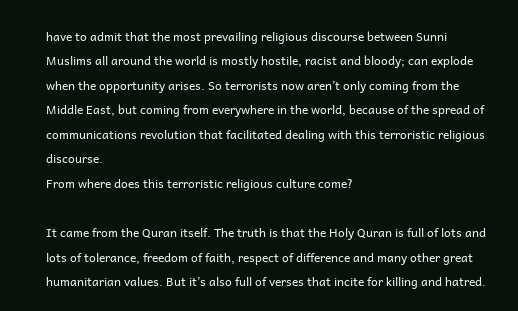have to admit that the most prevailing religious discourse between Sunni Muslims all around the world is mostly hostile, racist and bloody; can explode when the opportunity arises. So terrorists now aren’t only coming from the Middle East, but coming from everywhere in the world, because of the spread of communications revolution that facilitated dealing with this terroristic religious discourse.
From where does this terroristic religious culture come?

It came from the Quran itself. The truth is that the Holy Quran is full of lots and lots of tolerance, freedom of faith, respect of difference and many other great humanitarian values. But it’s also full of verses that incite for killing and hatred.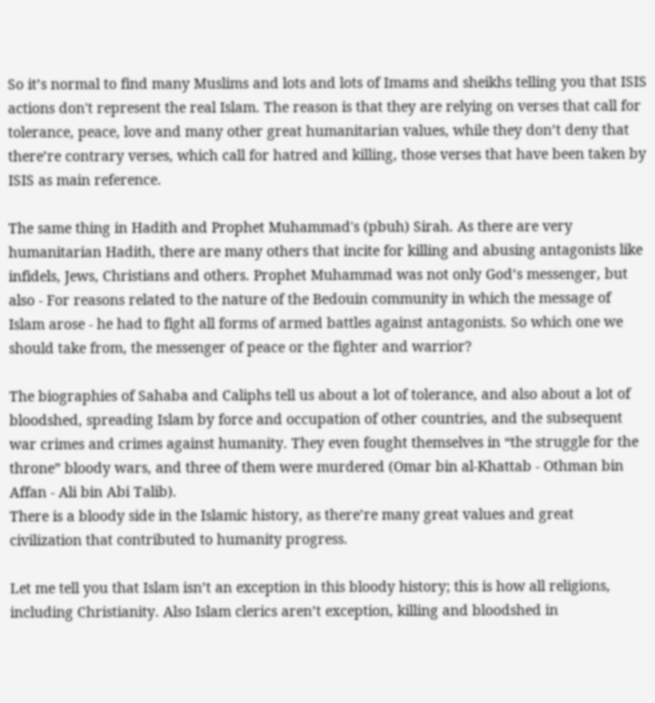So it’s normal to find many Muslims and lots and lots of Imams and sheikhs telling you that ISIS actions don't represent the real Islam. The reason is that they are relying on verses that call for tolerance, peace, love and many other great humanitarian values, while they don’t deny that there’re contrary verses, which call for hatred and killing, those verses that have been taken by ISIS as main reference.

The same thing in Hadith and Prophet Muhammad's (pbuh) Sirah. As there are very humanitarian Hadith, there are many others that incite for killing and abusing antagonists like infidels, Jews, Christians and others. Prophet Muhammad was not only God’s messenger, but also - For reasons related to the nature of the Bedouin community in which the message of Islam arose - he had to fight all forms of armed battles against antagonists. So which one we should take from, the messenger of peace or the fighter and warrior?

The biographies of Sahaba and Caliphs tell us about a lot of tolerance, and also about a lot of bloodshed, spreading Islam by force and occupation of other countries, and the subsequent war crimes and crimes against humanity. They even fought themselves in “the struggle for the throne” bloody wars, and three of them were murdered (Omar bin al-Khattab - Othman bin Affan - Ali bin Abi Talib).
There is a bloody side in the Islamic history, as there’re many great values and great civilization that contributed to humanity progress.

Let me tell you that Islam isn’t an exception in this bloody history; this is how all religions, including Christianity. Also Islam clerics aren’t exception, killing and bloodshed in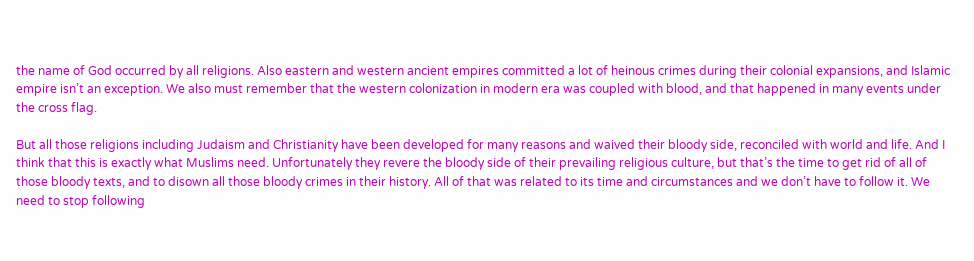the name of God occurred by all religions. Also eastern and western ancient empires committed a lot of heinous crimes during their colonial expansions, and Islamic empire isn’t an exception. We also must remember that the western colonization in modern era was coupled with blood, and that happened in many events under the cross flag.

But all those religions including Judaism and Christianity have been developed for many reasons and waived their bloody side, reconciled with world and life. And I think that this is exactly what Muslims need. Unfortunately they revere the bloody side of their prevailing religious culture, but that’s the time to get rid of all of those bloody texts, and to disown all those bloody crimes in their history. All of that was related to its time and circumstances and we don’t have to follow it. We need to stop following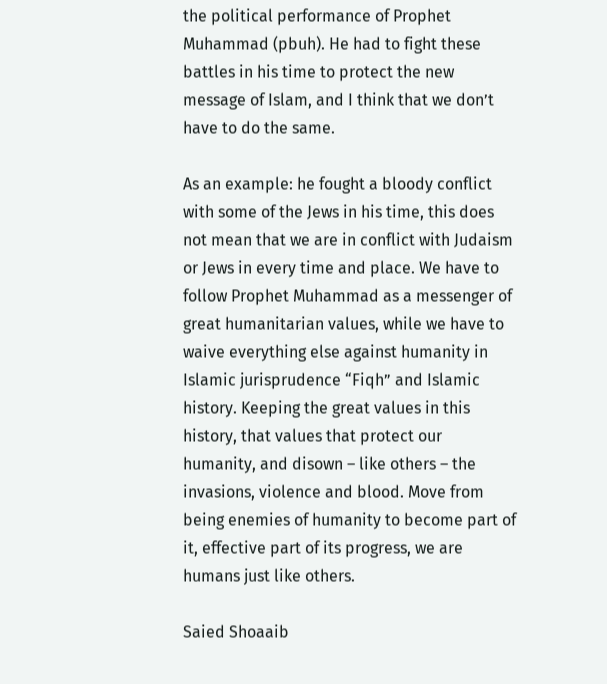the political performance of Prophet Muhammad (pbuh). He had to fight these battles in his time to protect the new message of Islam, and I think that we don’t have to do the same.

As an example: he fought a bloody conflict with some of the Jews in his time, this does not mean that we are in conflict with Judaism or Jews in every time and place. We have to follow Prophet Muhammad as a messenger of great humanitarian values, while we have to waive everything else against humanity in Islamic jurisprudence “Fiqh” and Islamic history. Keeping the great values in this history, that values that protect our humanity, and disown – like others – the invasions, violence and blood. Move from being enemies of humanity to become part of it, effective part of its progress, we are humans just like others.

Saied Shoaaib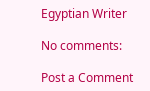Egyptian Writer

No comments:

Post a Comment